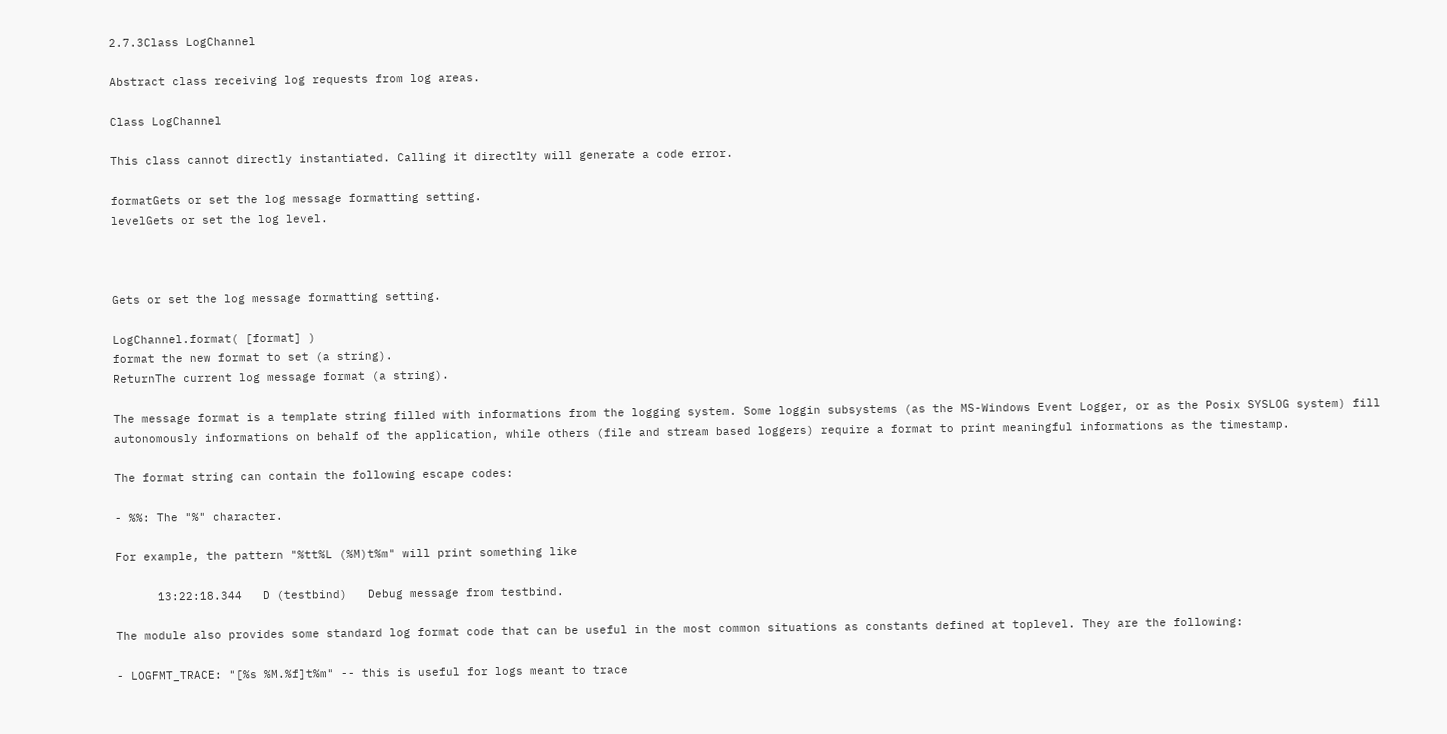2.7.3Class LogChannel

Abstract class receiving log requests from log areas.

Class LogChannel

This class cannot directly instantiated. Calling it directlty will generate a code error.

formatGets or set the log message formatting setting.
levelGets or set the log level.



Gets or set the log message formatting setting.

LogChannel.format( [format] )
format the new format to set (a string).
ReturnThe current log message format (a string).

The message format is a template string filled with informations from the logging system. Some loggin subsystems (as the MS-Windows Event Logger, or as the Posix SYSLOG system) fill autonomously informations on behalf of the application, while others (file and stream based loggers) require a format to print meaningful informations as the timestamp.

The format string can contain the following escape codes:

- %%: The "%" character.

For example, the pattern "%tt%L (%M)t%m" will print something like

      13:22:18.344   D (testbind)   Debug message from testbind.

The module also provides some standard log format code that can be useful in the most common situations as constants defined at toplevel. They are the following:

- LOGFMT_TRACE: "[%s %M.%f]t%m" -- this is useful for logs meant to trace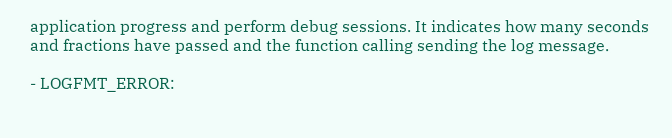application progress and perform debug sessions. It indicates how many seconds and fractions have passed and the function calling sending the log message.

- LOGFMT_ERROR: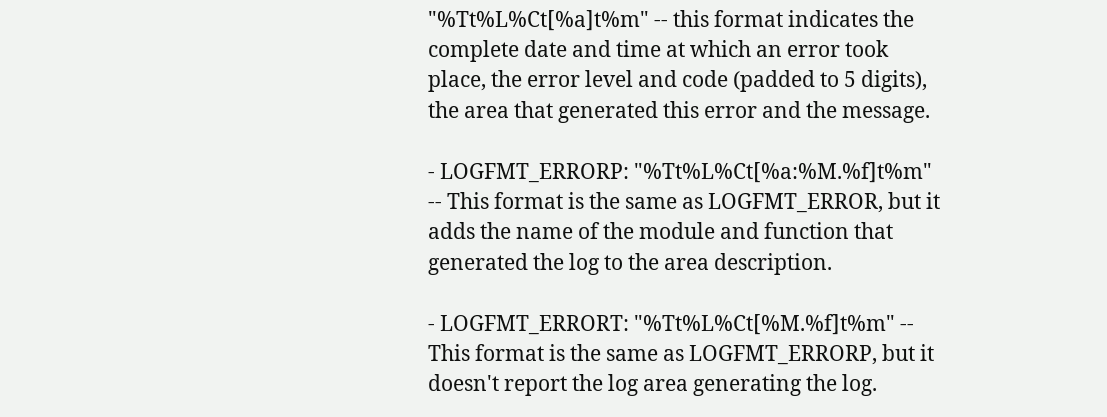"%Tt%L%Ct[%a]t%m" -- this format indicates the complete date and time at which an error took place, the error level and code (padded to 5 digits), the area that generated this error and the message.

- LOGFMT_ERRORP: "%Tt%L%Ct[%a:%M.%f]t%m" -- This format is the same as LOGFMT_ERROR, but it adds the name of the module and function that generated the log to the area description.

- LOGFMT_ERRORT: "%Tt%L%Ct[%M.%f]t%m" -- This format is the same as LOGFMT_ERRORP, but it doesn't report the log area generating the log.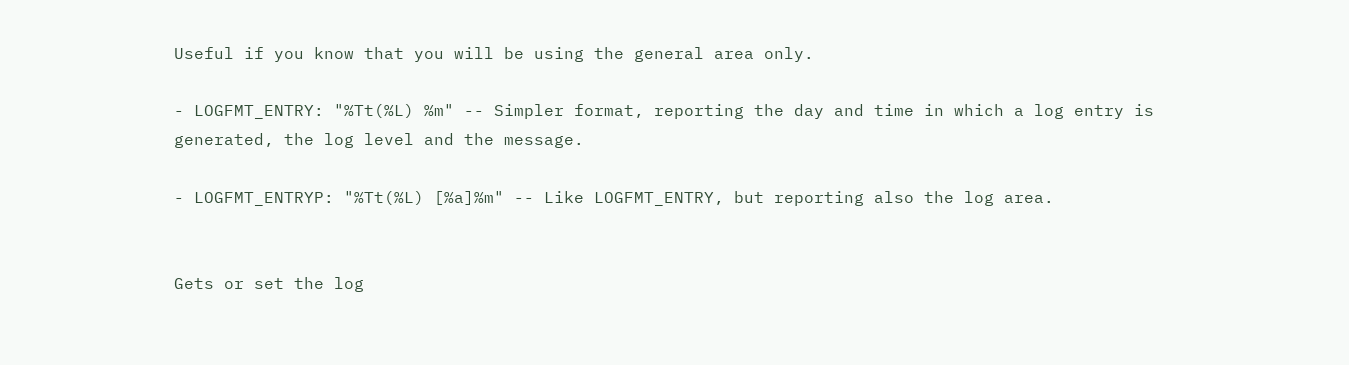Useful if you know that you will be using the general area only.

- LOGFMT_ENTRY: "%Tt(%L) %m" -- Simpler format, reporting the day and time in which a log entry is generated, the log level and the message.

- LOGFMT_ENTRYP: "%Tt(%L) [%a]%m" -- Like LOGFMT_ENTRY, but reporting also the log area.


Gets or set the log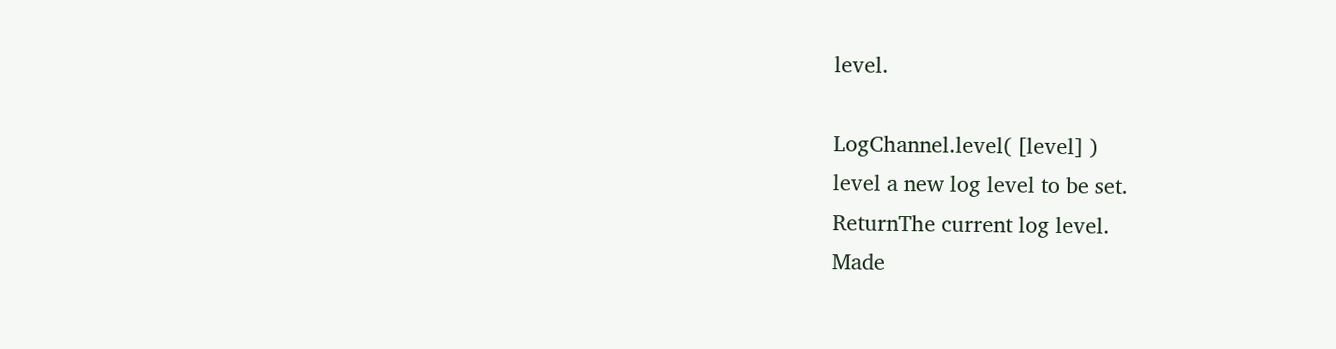level.

LogChannel.level( [level] )
level a new log level to be set.
ReturnThe current log level.
Made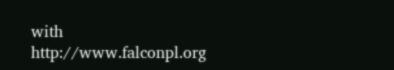with http://www.falconpl.org